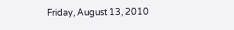Friday, August 13, 2010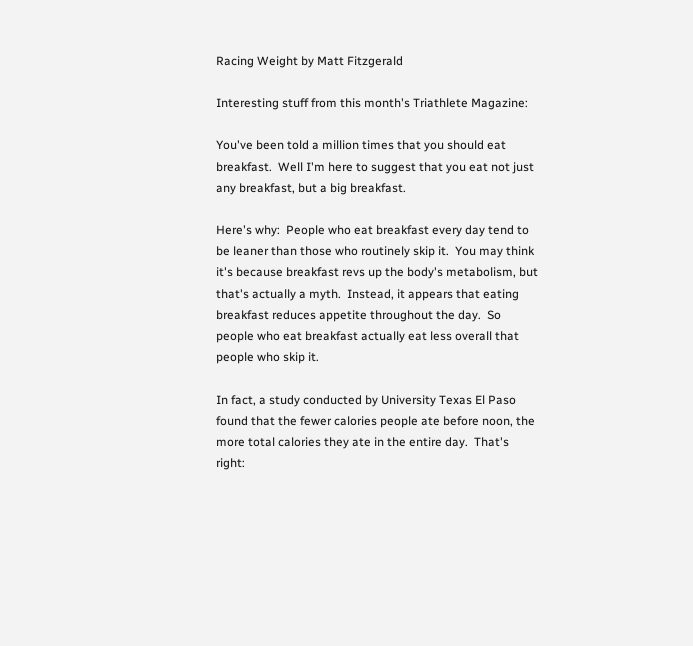Racing Weight by Matt Fitzgerald

Interesting stuff from this month's Triathlete Magazine:

You've been told a million times that you should eat breakfast.  Well I'm here to suggest that you eat not just any breakfast, but a big breakfast.

Here's why:  People who eat breakfast every day tend to be leaner than those who routinely skip it.  You may think it's because breakfast revs up the body's metabolism, but that's actually a myth.  Instead, it appears that eating breakfast reduces appetite throughout the day.  So people who eat breakfast actually eat less overall that people who skip it.

In fact, a study conducted by University Texas El Paso found that the fewer calories people ate before noon, the more total calories they ate in the entire day.  That's right: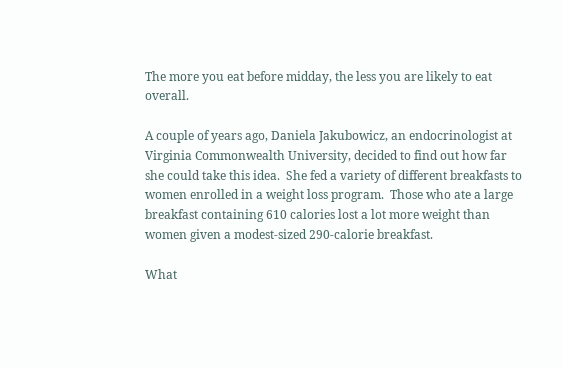The more you eat before midday, the less you are likely to eat overall.

A couple of years ago, Daniela Jakubowicz, an endocrinologist at Virginia Commonwealth University, decided to find out how far she could take this idea.  She fed a variety of different breakfasts to women enrolled in a weight loss program.  Those who ate a large breakfast containing 610 calories lost a lot more weight than women given a modest-sized 290-calorie breakfast.

What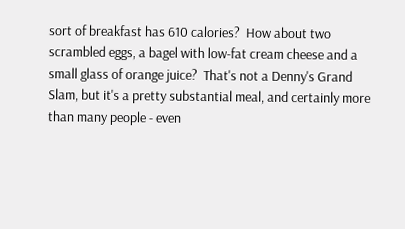sort of breakfast has 610 calories?  How about two scrambled eggs, a bagel with low-fat cream cheese and a small glass of orange juice?  That's not a Denny's Grand Slam, but it's a pretty substantial meal, and certainly more than many people - even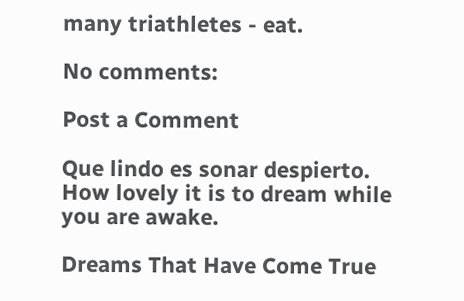many triathletes - eat.

No comments:

Post a Comment

Que lindo es sonar despierto.
How lovely it is to dream while you are awake.

Dreams That Have Come True